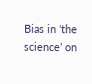Bias in ‘the science’ on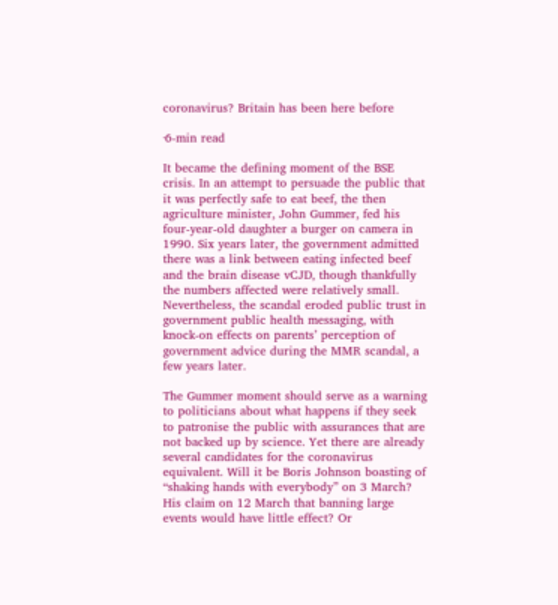coronavirus? Britain has been here before

·6-min read

It became the defining moment of the BSE crisis. In an attempt to persuade the public that it was perfectly safe to eat beef, the then agriculture minister, John Gummer, fed his four-year-old daughter a burger on camera in 1990. Six years later, the government admitted there was a link between eating infected beef and the brain disease vCJD, though thankfully the numbers affected were relatively small. Nevertheless, the scandal eroded public trust in government public health messaging, with knock-on effects on parents’ perception of government advice during the MMR scandal, a few years later.

The Gummer moment should serve as a warning to politicians about what happens if they seek to patronise the public with assurances that are not backed up by science. Yet there are already several candidates for the coronavirus equivalent. Will it be Boris Johnson boasting of “shaking hands with everybody” on 3 March? His claim on 12 March that banning large events would have little effect? Or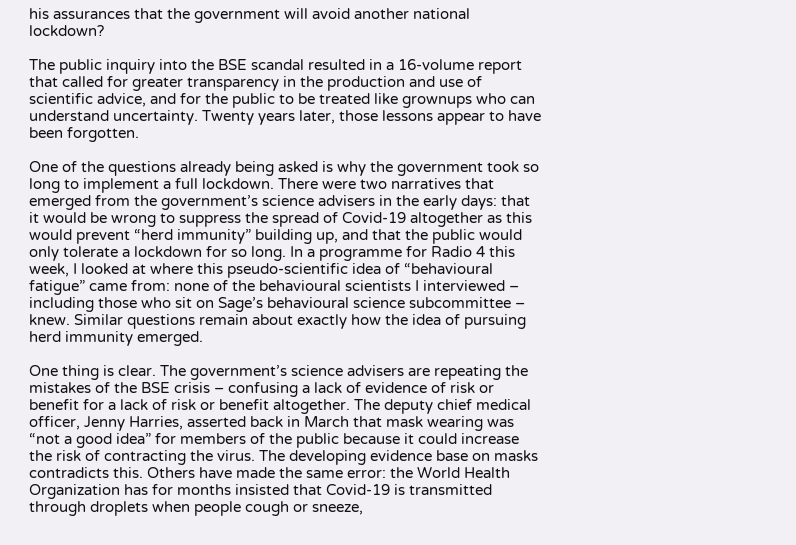his assurances that the government will avoid another national lockdown?

The public inquiry into the BSE scandal resulted in a 16-volume report that called for greater transparency in the production and use of scientific advice, and for the public to be treated like grownups who can understand uncertainty. Twenty years later, those lessons appear to have been forgotten.

One of the questions already being asked is why the government took so long to implement a full lockdown. There were two narratives that emerged from the government’s science advisers in the early days: that it would be wrong to suppress the spread of Covid-19 altogether as this would prevent “herd immunity” building up, and that the public would only tolerate a lockdown for so long. In a programme for Radio 4 this week, I looked at where this pseudo-scientific idea of “behavioural fatigue” came from: none of the behavioural scientists I interviewed – including those who sit on Sage’s behavioural science subcommittee – knew. Similar questions remain about exactly how the idea of pursuing herd immunity emerged.

One thing is clear. The government’s science advisers are repeating the mistakes of the BSE crisis – confusing a lack of evidence of risk or benefit for a lack of risk or benefit altogether. The deputy chief medical officer, Jenny Harries, asserted back in March that mask wearing was “not a good idea” for members of the public because it could increase the risk of contracting the virus. The developing evidence base on masks contradicts this. Others have made the same error: the World Health Organization has for months insisted that Covid-19 is transmitted through droplets when people cough or sneeze,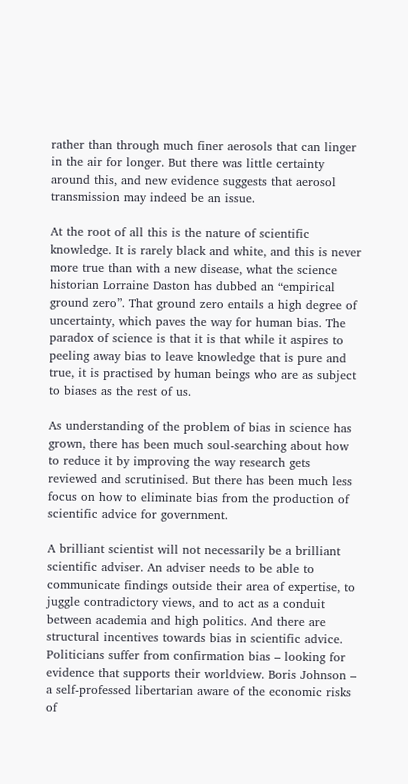rather than through much finer aerosols that can linger in the air for longer. But there was little certainty around this, and new evidence suggests that aerosol transmission may indeed be an issue.

At the root of all this is the nature of scientific knowledge. It is rarely black and white, and this is never more true than with a new disease, what the science historian Lorraine Daston has dubbed an “empirical ground zero”. That ground zero entails a high degree of uncertainty, which paves the way for human bias. The paradox of science is that it is that while it aspires to peeling away bias to leave knowledge that is pure and true, it is practised by human beings who are as subject to biases as the rest of us.

As understanding of the problem of bias in science has grown, there has been much soul-searching about how to reduce it by improving the way research gets reviewed and scrutinised. But there has been much less focus on how to eliminate bias from the production of scientific advice for government.

A brilliant scientist will not necessarily be a brilliant scientific adviser. An adviser needs to be able to communicate findings outside their area of expertise, to juggle contradictory views, and to act as a conduit between academia and high politics. And there are structural incentives towards bias in scientific advice. Politicians suffer from confirmation bias – looking for evidence that supports their worldview. Boris Johnson – a self-professed libertarian aware of the economic risks of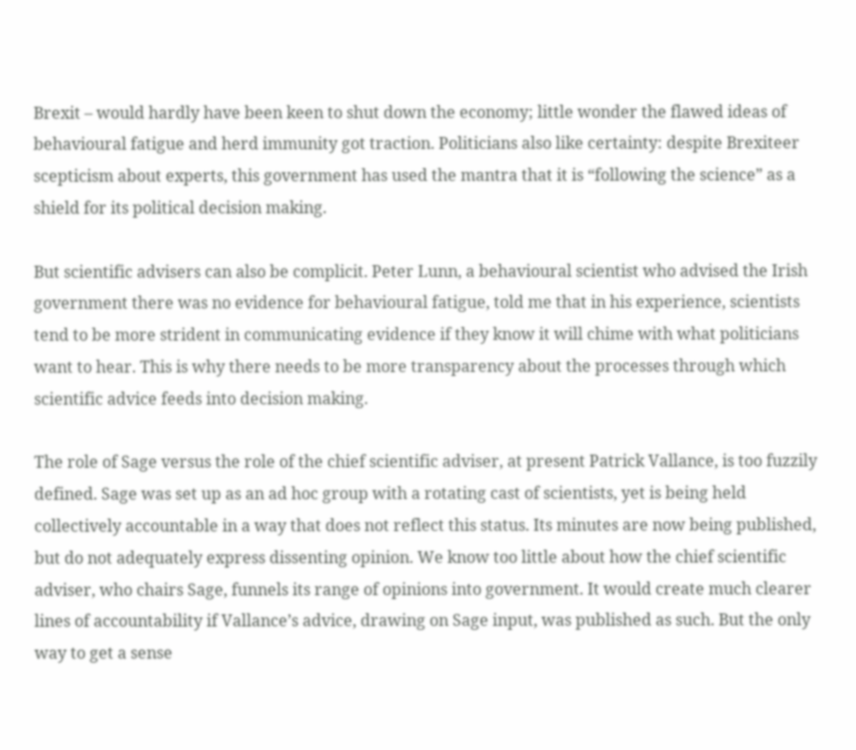Brexit – would hardly have been keen to shut down the economy; little wonder the flawed ideas of behavioural fatigue and herd immunity got traction. Politicians also like certainty: despite Brexiteer scepticism about experts, this government has used the mantra that it is “following the science” as a shield for its political decision making.

But scientific advisers can also be complicit. Peter Lunn, a behavioural scientist who advised the Irish government there was no evidence for behavioural fatigue, told me that in his experience, scientists tend to be more strident in communicating evidence if they know it will chime with what politicians want to hear. This is why there needs to be more transparency about the processes through which scientific advice feeds into decision making.

The role of Sage versus the role of the chief scientific adviser, at present Patrick Vallance, is too fuzzily defined. Sage was set up as an ad hoc group with a rotating cast of scientists, yet is being held collectively accountable in a way that does not reflect this status. Its minutes are now being published, but do not adequately express dissenting opinion. We know too little about how the chief scientific adviser, who chairs Sage, funnels its range of opinions into government. It would create much clearer lines of accountability if Vallance’s advice, drawing on Sage input, was published as such. But the only way to get a sense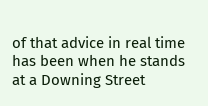of that advice in real time has been when he stands at a Downing Street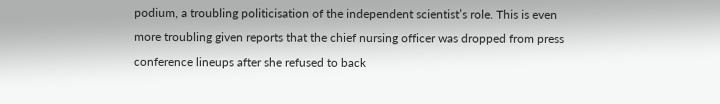podium, a troubling politicisation of the independent scientist’s role. This is even more troubling given reports that the chief nursing officer was dropped from press conference lineups after she refused to back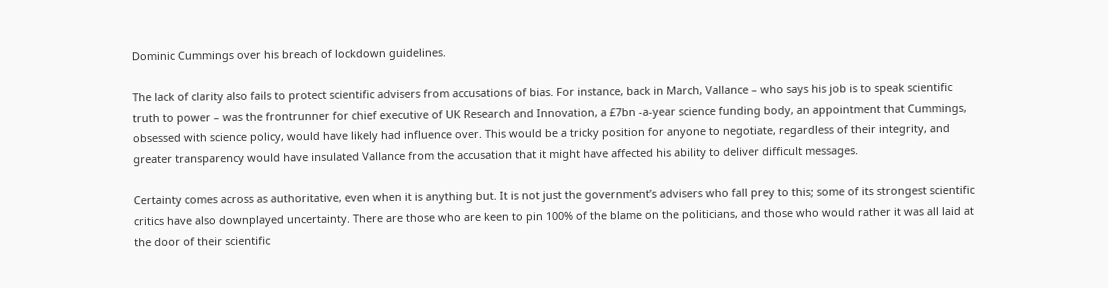Dominic Cummings over his breach of lockdown guidelines.

The lack of clarity also fails to protect scientific advisers from accusations of bias. For instance, back in March, Vallance – who says his job is to speak scientific truth to power – was the frontrunner for chief executive of UK Research and Innovation, a £7bn -a-year science funding body, an appointment that Cummings, obsessed with science policy, would have likely had influence over. This would be a tricky position for anyone to negotiate, regardless of their integrity, and greater transparency would have insulated Vallance from the accusation that it might have affected his ability to deliver difficult messages.

Certainty comes across as authoritative, even when it is anything but. It is not just the government’s advisers who fall prey to this; some of its strongest scientific critics have also downplayed uncertainty. There are those who are keen to pin 100% of the blame on the politicians, and those who would rather it was all laid at the door of their scientific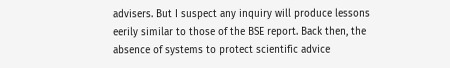advisers. But I suspect any inquiry will produce lessons eerily similar to those of the BSE report. Back then, the absence of systems to protect scientific advice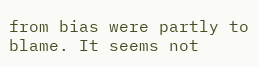from bias were partly to blame. It seems not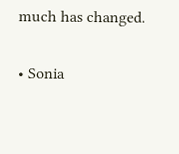much has changed.

• Sonia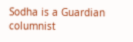Sodha is a Guardian columnist